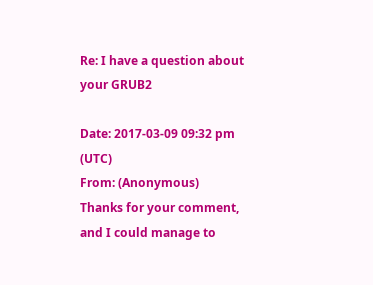Re: I have a question about your GRUB2

Date: 2017-03-09 09:32 pm (UTC)
From: (Anonymous)
Thanks for your comment, and I could manage to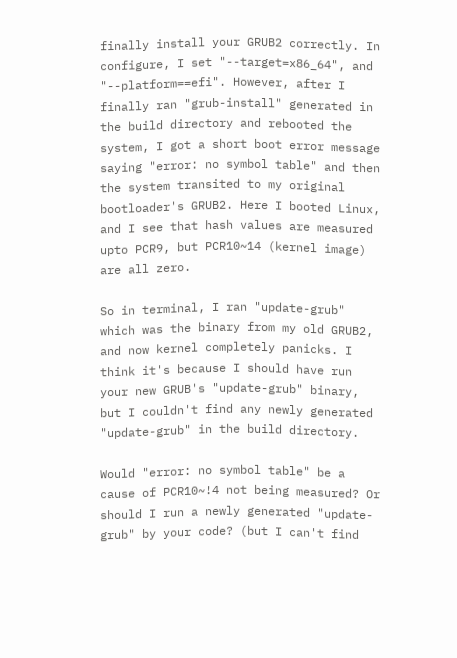finally install your GRUB2 correctly. In configure, I set "--target=x86_64", and "--platform==efi". However, after I finally ran "grub-install" generated in the build directory and rebooted the system, I got a short boot error message saying "error: no symbol table" and then the system transited to my original bootloader's GRUB2. Here I booted Linux, and I see that hash values are measured upto PCR9, but PCR10~14 (kernel image) are all zero.

So in terminal, I ran "update-grub" which was the binary from my old GRUB2, and now kernel completely panicks. I think it's because I should have run your new GRUB's "update-grub" binary, but I couldn't find any newly generated "update-grub" in the build directory.

Would "error: no symbol table" be a cause of PCR10~!4 not being measured? Or should I run a newly generated "update-grub" by your code? (but I can't find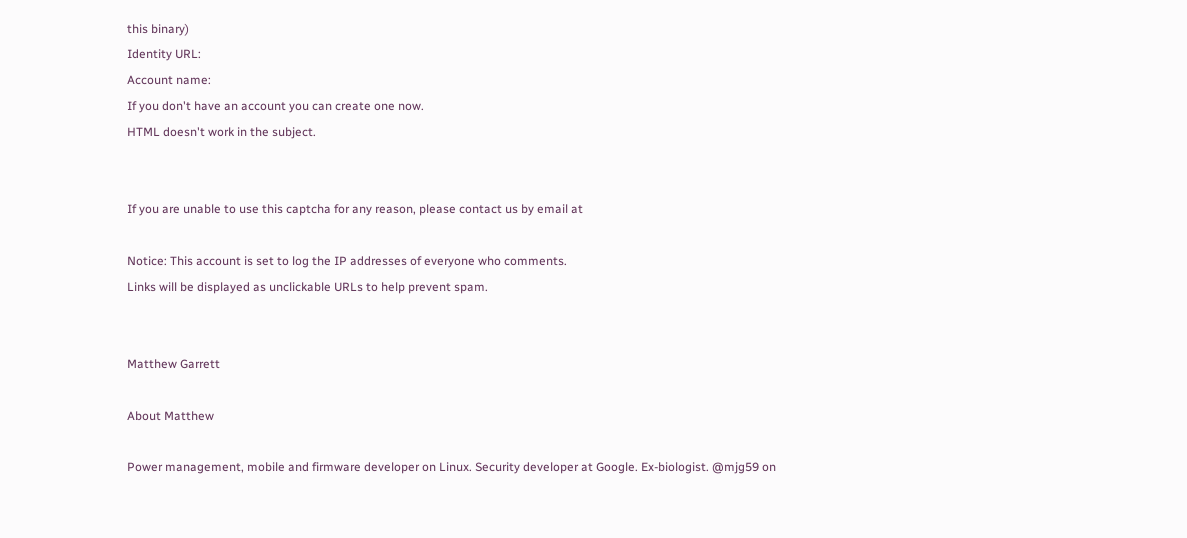this binary)
Identity URL:
Account name:
If you don't have an account you can create one now.
HTML doesn't work in the subject.


If you are unable to use this captcha for any reason, please contact us by email at

Notice: This account is set to log the IP addresses of everyone who comments.
Links will be displayed as unclickable URLs to help prevent spam.


Matthew Garrett

About Matthew

Power management, mobile and firmware developer on Linux. Security developer at Google. Ex-biologist. @mjg59 on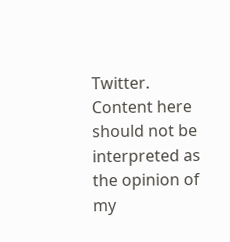Twitter. Content here should not be interpreted as the opinion of my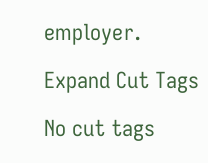employer.

Expand Cut Tags

No cut tags